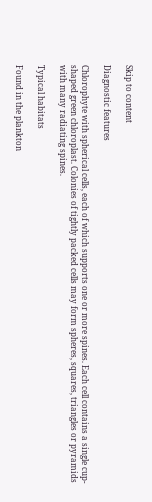Skip to content

Diagnostic features

Chlorophyte with spherical cells, each of which supports one or more spines. Each cell contains a single cup-shaped green chloroplast. Colonies of tightly packed cells may form spheres, squares, triangles or pyramids with many radiating spines.

Typical habitats

Found in the plankton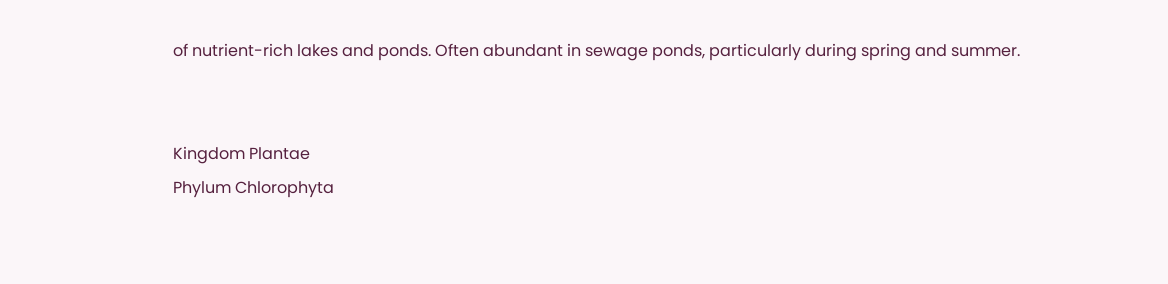of nutrient-rich lakes and ponds. Often abundant in sewage ponds, particularly during spring and summer.


Kingdom Plantae
Phylum Chlorophyta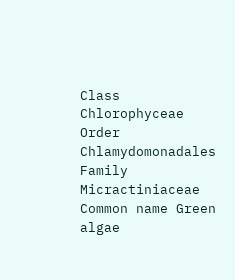Class Chlorophyceae
Order Chlamydomonadales
Family Micractiniaceae
Common name Green algae